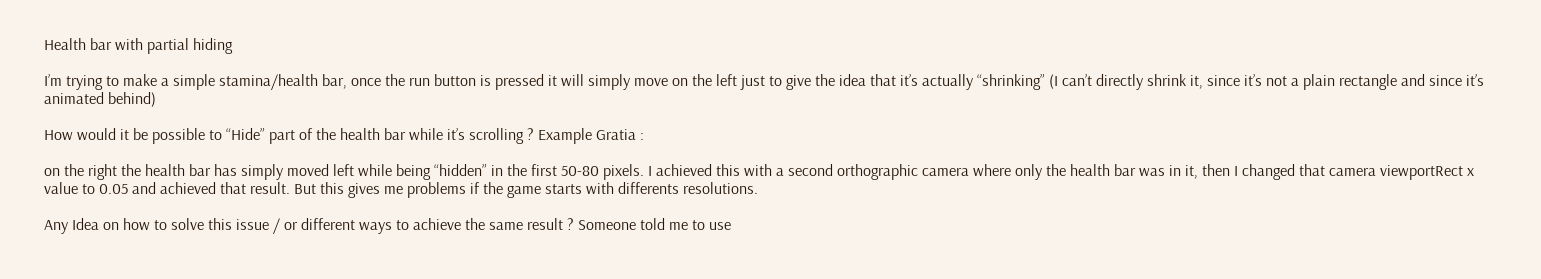Health bar with partial hiding

I’m trying to make a simple stamina/health bar, once the run button is pressed it will simply move on the left just to give the idea that it’s actually “shrinking” (I can’t directly shrink it, since it’s not a plain rectangle and since it’s animated behind)

How would it be possible to “Hide” part of the health bar while it’s scrolling ? Example Gratia :

on the right the health bar has simply moved left while being “hidden” in the first 50-80 pixels. I achieved this with a second orthographic camera where only the health bar was in it, then I changed that camera viewportRect x value to 0.05 and achieved that result. But this gives me problems if the game starts with differents resolutions.

Any Idea on how to solve this issue / or different ways to achieve the same result ? Someone told me to use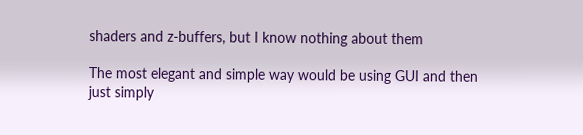shaders and z-buffers, but I know nothing about them

The most elegant and simple way would be using GUI and then just simply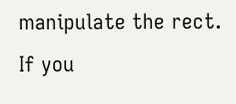manipulate the rect.
If you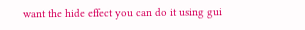want the hide effect you can do it using gui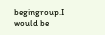begingroup.I would be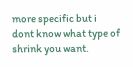more specific but i
dont know what type of shrink you want.